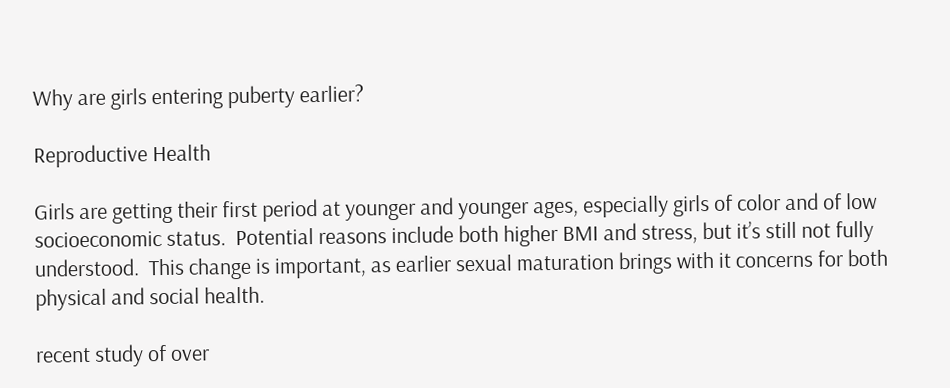Why are girls entering puberty earlier?

Reproductive Health

Girls are getting their first period at younger and younger ages, especially girls of color and of low socioeconomic status.  Potential reasons include both higher BMI and stress, but it’s still not fully understood.  This change is important, as earlier sexual maturation brings with it concerns for both physical and social health.

recent study of over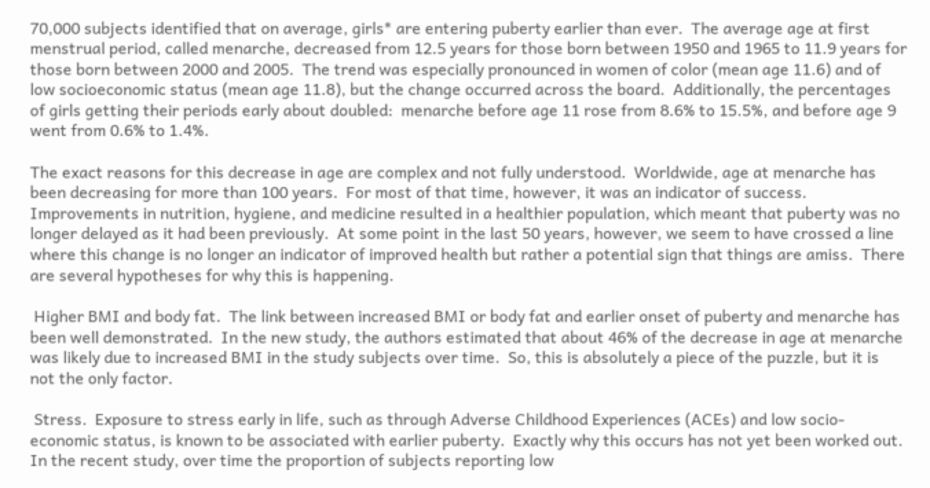70,000 subjects identified that on average, girls* are entering puberty earlier than ever.  The average age at first menstrual period, called menarche, decreased from 12.5 years for those born between 1950 and 1965 to 11.9 years for those born between 2000 and 2005.  The trend was especially pronounced in women of color (mean age 11.6) and of low socioeconomic status (mean age 11.8), but the change occurred across the board.  Additionally, the percentages of girls getting their periods early about doubled:  menarche before age 11 rose from 8.6% to 15.5%, and before age 9 went from 0.6% to 1.4%.

The exact reasons for this decrease in age are complex and not fully understood.  Worldwide, age at menarche has been decreasing for more than 100 years.  For most of that time, however, it was an indicator of success.  Improvements in nutrition, hygiene, and medicine resulted in a healthier population, which meant that puberty was no longer delayed as it had been previously.  At some point in the last 50 years, however, we seem to have crossed a line where this change is no longer an indicator of improved health but rather a potential sign that things are amiss.  There are several hypotheses for why this is happening.

 Higher BMI and body fat.  The link between increased BMI or body fat and earlier onset of puberty and menarche has been well demonstrated.  In the new study, the authors estimated that about 46% of the decrease in age at menarche was likely due to increased BMI in the study subjects over time.  So, this is absolutely a piece of the puzzle, but it is not the only factor.

 Stress.  Exposure to stress early in life, such as through Adverse Childhood Experiences (ACEs) and low socio-economic status, is known to be associated with earlier puberty.  Exactly why this occurs has not yet been worked out.  In the recent study, over time the proportion of subjects reporting low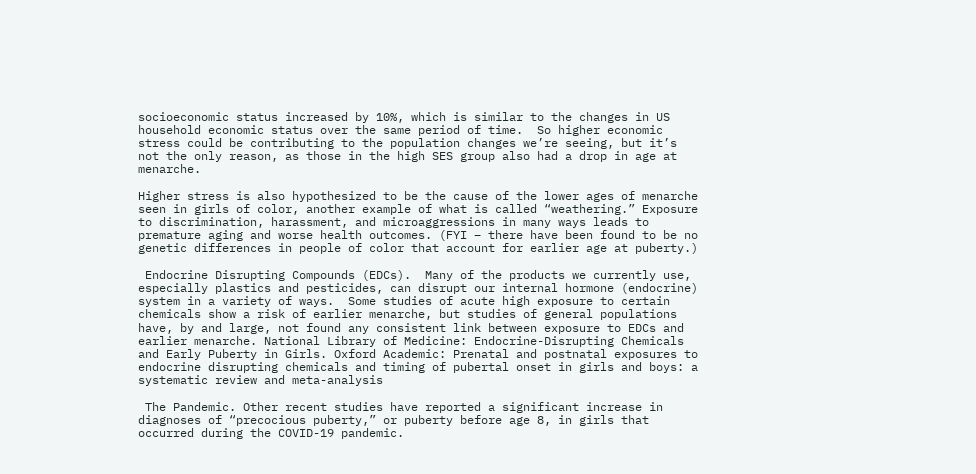socioeconomic status increased by 10%, which is similar to the changes in US household economic status over the same period of time.  So higher economic stress could be contributing to the population changes we’re seeing, but it’s not the only reason, as those in the high SES group also had a drop in age at menarche.

Higher stress is also hypothesized to be the cause of the lower ages of menarche seen in girls of color, another example of what is called “weathering.” Exposure to discrimination, harassment, and microaggressions in many ways leads to premature aging and worse health outcomes. (FYI – there have been found to be no genetic differences in people of color that account for earlier age at puberty.)

 Endocrine Disrupting Compounds (EDCs).  Many of the products we currently use, especially plastics and pesticides, can disrupt our internal hormone (endocrine) system in a variety of ways.  Some studies of acute high exposure to certain chemicals show a risk of earlier menarche, but studies of general populations have, by and large, not found any consistent link between exposure to EDCs and earlier menarche. National Library of Medicine: Endocrine-Disrupting Chemicals and Early Puberty in Girls. Oxford Academic: Prenatal and postnatal exposures to endocrine disrupting chemicals and timing of pubertal onset in girls and boys: a systematic review and meta-analysis

 The Pandemic. Other recent studies have reported a significant increase in diagnoses of “precocious puberty,” or puberty before age 8, in girls that occurred during the COVID-19 pandemic.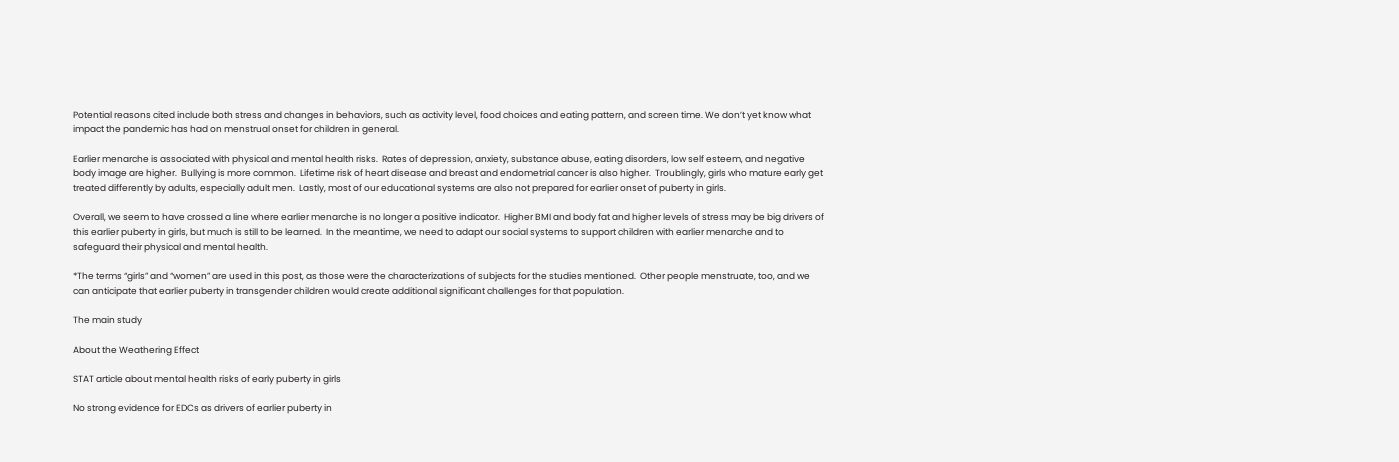Potential reasons cited include both stress and changes in behaviors, such as activity level, food choices and eating pattern, and screen time. We don’t yet know what impact the pandemic has had on menstrual onset for children in general.

Earlier menarche is associated with physical and mental health risks.  Rates of depression, anxiety, substance abuse, eating disorders, low self esteem, and negative body image are higher.  Bullying is more common.  Lifetime risk of heart disease and breast and endometrial cancer is also higher.  Troublingly, girls who mature early get treated differently by adults, especially adult men.  Lastly, most of our educational systems are also not prepared for earlier onset of puberty in girls.

Overall, we seem to have crossed a line where earlier menarche is no longer a positive indicator.  Higher BMI and body fat and higher levels of stress may be big drivers of this earlier puberty in girls, but much is still to be learned.  In the meantime, we need to adapt our social systems to support children with earlier menarche and to safeguard their physical and mental health.

*The terms “girls” and “women” are used in this post, as those were the characterizations of subjects for the studies mentioned.  Other people menstruate, too, and we can anticipate that earlier puberty in transgender children would create additional significant challenges for that population.

The main study

About the Weathering Effect

STAT article about mental health risks of early puberty in girls

No strong evidence for EDCs as drivers of earlier puberty in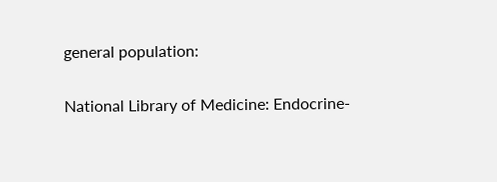general population:

National Library of Medicine: Endocrine-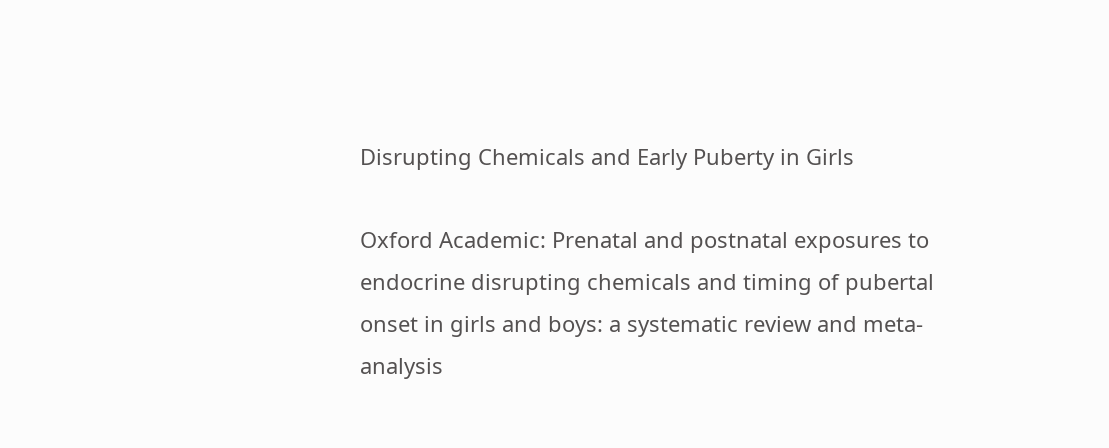Disrupting Chemicals and Early Puberty in Girls

Oxford Academic: Prenatal and postnatal exposures to endocrine disrupting chemicals and timing of pubertal onset in girls and boys: a systematic review and meta-analysis